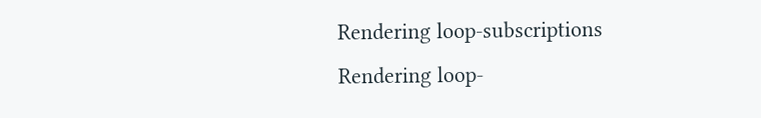Rendering loop-subscriptions
Rendering loop-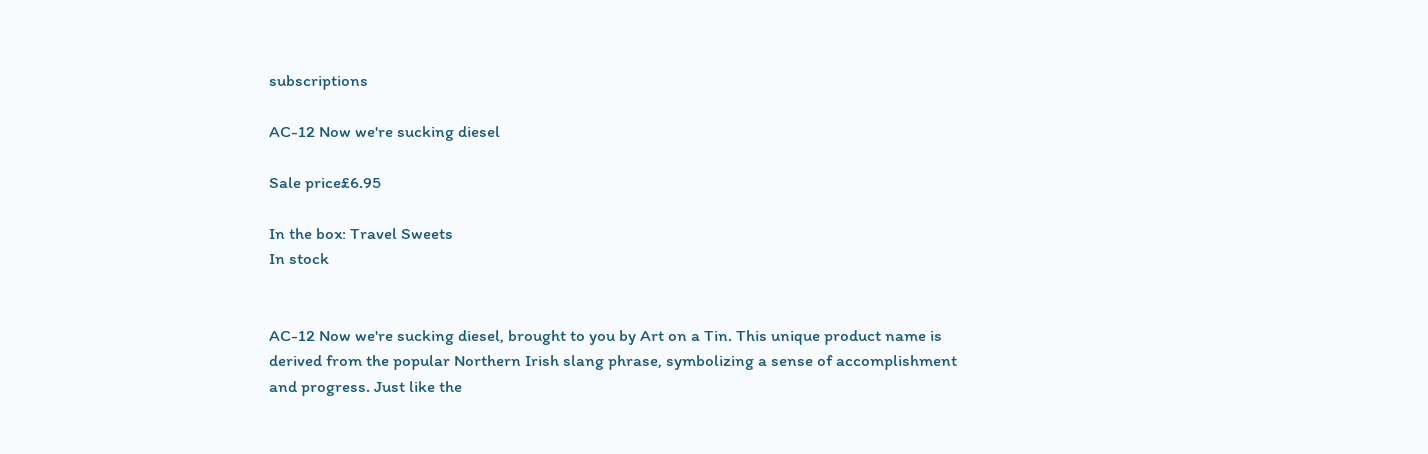subscriptions

AC-12 Now we're sucking diesel

Sale price£6.95

In the box: Travel Sweets
In stock


AC-12 Now we're sucking diesel, brought to you by Art on a Tin. This unique product name is derived from the popular Northern Irish slang phrase, symbolizing a sense of accomplishment and progress. Just like the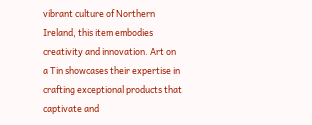vibrant culture of Northern Ireland, this item embodies creativity and innovation. Art on a Tin showcases their expertise in crafting exceptional products that captivate and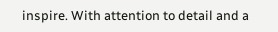inspire. With attention to detail and a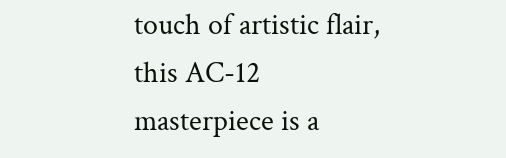touch of artistic flair, this AC-12 masterpiece is a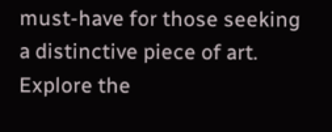must-have for those seeking a distinctive piece of art. Explore the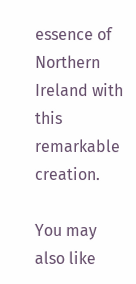essence of Northern Ireland with this remarkable creation.

You may also like